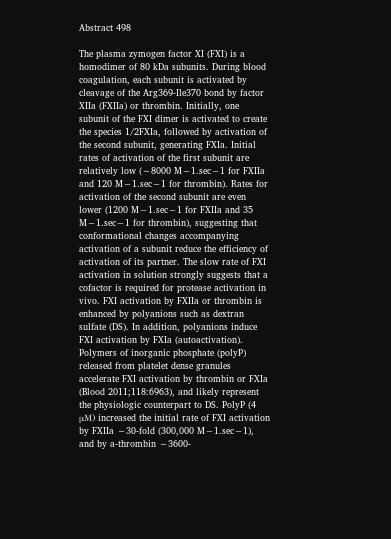Abstract 498

The plasma zymogen factor XI (FXI) is a homodimer of 80 kDa subunits. During blood coagulation, each subunit is activated by cleavage of the Arg369-Ile370 bond by factor XIIa (FXIIa) or thrombin. Initially, one subunit of the FXI dimer is activated to create the species 1/2FXIa, followed by activation of the second subunit, generating FXIa. Initial rates of activation of the first subunit are relatively low (∼8000 M−1.sec−1 for FXIIa and 120 M−1.sec−1 for thrombin). Rates for activation of the second subunit are even lower (1200 M−1.sec−1 for FXIIa and 35 M−1.sec−1 for thrombin), suggesting that conformational changes accompanying activation of a subunit reduce the efficiency of activation of its partner. The slow rate of FXI activation in solution strongly suggests that a cofactor is required for protease activation in vivo. FXI activation by FXIIa or thrombin is enhanced by polyanions such as dextran sulfate (DS). In addition, polyanions induce FXI activation by FXIa (autoactivation). Polymers of inorganic phosphate (polyP) released from platelet dense granules accelerate FXI activation by thrombin or FXIa (Blood 2011;118:6963), and likely represent the physiologic counterpart to DS. PolyP (4 μM) increased the initial rate of FXI activation by FXIIa ∼30-fold (300,000 M−1.sec−1), and by a-thrombin ∼3600-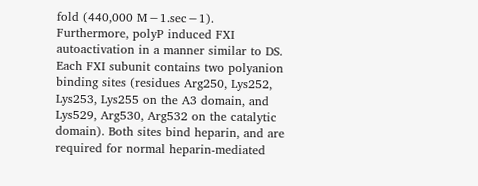fold (440,000 M−1.sec−1). Furthermore, polyP induced FXI autoactivation in a manner similar to DS. Each FXI subunit contains two polyanion binding sites (residues Arg250, Lys252, Lys253, Lys255 on the A3 domain, and Lys529, Arg530, Arg532 on the catalytic domain). Both sites bind heparin, and are required for normal heparin-mediated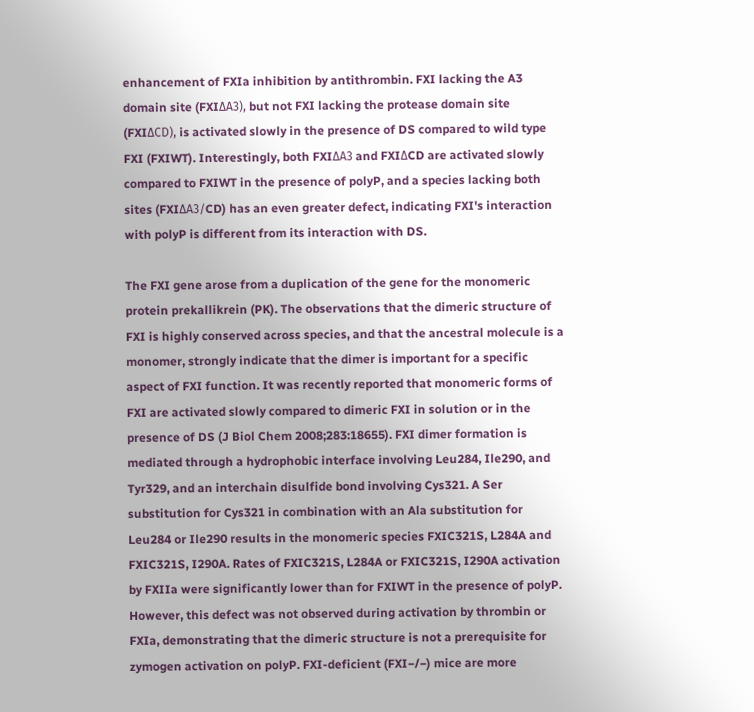enhancement of FXIa inhibition by antithrombin. FXI lacking the A3 domain site (FXIΔA3), but not FXI lacking the protease domain site (FXIΔCD), is activated slowly in the presence of DS compared to wild type FXI (FXIWT). Interestingly, both FXIΔA3 and FXIΔCD are activated slowly compared to FXIWT in the presence of polyP, and a species lacking both sites (FXIΔA3/CD) has an even greater defect, indicating FXI's interaction with polyP is different from its interaction with DS.

The FXI gene arose from a duplication of the gene for the monomeric protein prekallikrein (PK). The observations that the dimeric structure of FXI is highly conserved across species, and that the ancestral molecule is a monomer, strongly indicate that the dimer is important for a specific aspect of FXI function. It was recently reported that monomeric forms of FXI are activated slowly compared to dimeric FXI in solution or in the presence of DS (J Biol Chem 2008;283:18655). FXI dimer formation is mediated through a hydrophobic interface involving Leu284, Ile290, and Tyr329, and an interchain disulfide bond involving Cys321. A Ser substitution for Cys321 in combination with an Ala substitution for Leu284 or Ile290 results in the monomeric species FXIC321S, L284A and FXIC321S, I290A. Rates of FXIC321S, L284A or FXIC321S, I290A activation by FXIIa were significantly lower than for FXIWT in the presence of polyP. However, this defect was not observed during activation by thrombin or FXIa, demonstrating that the dimeric structure is not a prerequisite for zymogen activation on polyP. FXI-deficient (FXI−/−) mice are more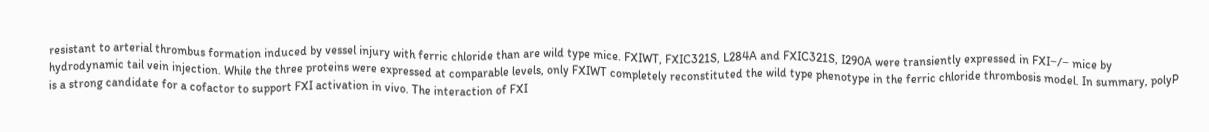resistant to arterial thrombus formation induced by vessel injury with ferric chloride than are wild type mice. FXIWT, FXIC321S, L284A and FXIC321S, I290A were transiently expressed in FXI−/− mice by hydrodynamic tail vein injection. While the three proteins were expressed at comparable levels, only FXIWT completely reconstituted the wild type phenotype in the ferric chloride thrombosis model. In summary, polyP is a strong candidate for a cofactor to support FXI activation in vivo. The interaction of FXI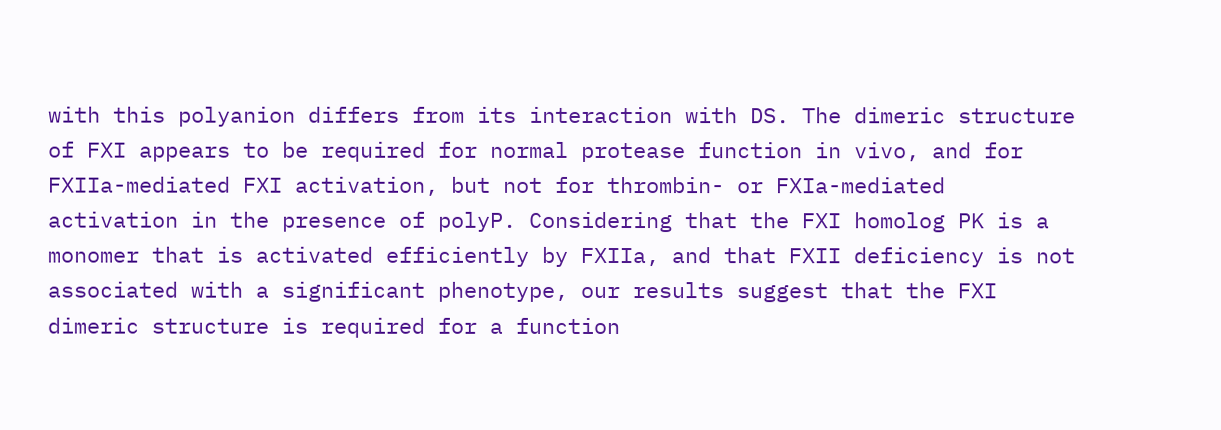with this polyanion differs from its interaction with DS. The dimeric structure of FXI appears to be required for normal protease function in vivo, and for FXIIa-mediated FXI activation, but not for thrombin- or FXIa-mediated activation in the presence of polyP. Considering that the FXI homolog PK is a monomer that is activated efficiently by FXIIa, and that FXII deficiency is not associated with a significant phenotype, our results suggest that the FXI dimeric structure is required for a function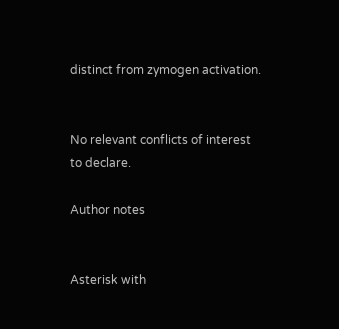distinct from zymogen activation.


No relevant conflicts of interest to declare.

Author notes


Asterisk with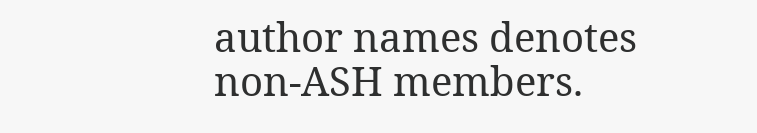author names denotes non-ASH members.